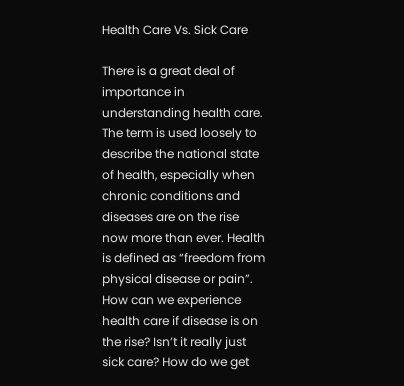Health Care Vs. Sick Care

There is a great deal of importance in understanding health care. The term is used loosely to describe the national state of health, especially when chronic conditions and diseases are on the rise now more than ever. Health is defined as “freedom from physical disease or pain”. How can we experience health care if disease is on the rise? Isn’t it really just sick care? How do we get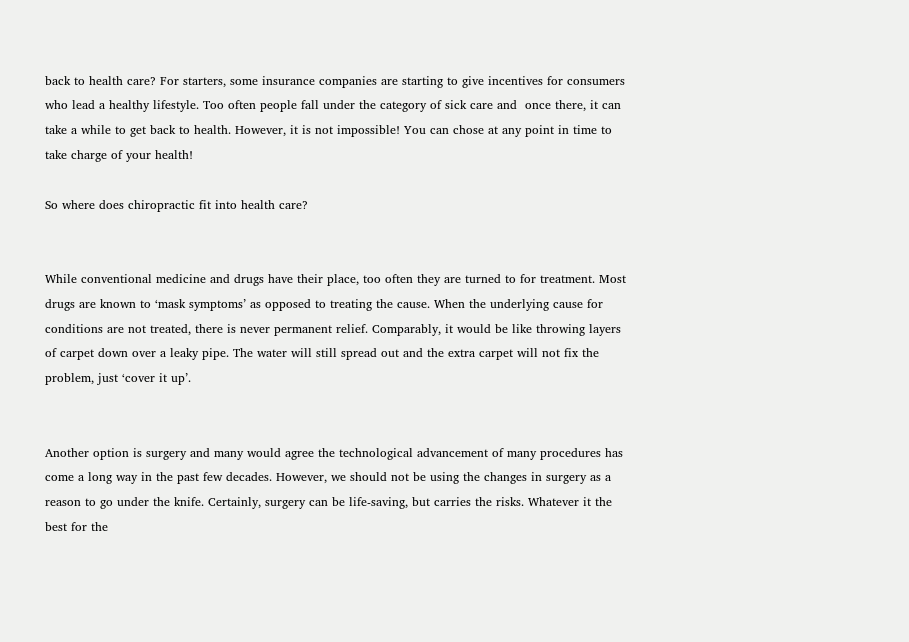back to health care? For starters, some insurance companies are starting to give incentives for consumers who lead a healthy lifestyle. Too often people fall under the category of sick care and  once there, it can take a while to get back to health. However, it is not impossible! You can chose at any point in time to take charge of your health!

So where does chiropractic fit into health care?


While conventional medicine and drugs have their place, too often they are turned to for treatment. Most drugs are known to ‘mask symptoms’ as opposed to treating the cause. When the underlying cause for conditions are not treated, there is never permanent relief. Comparably, it would be like throwing layers of carpet down over a leaky pipe. The water will still spread out and the extra carpet will not fix the problem, just ‘cover it up’.


Another option is surgery and many would agree the technological advancement of many procedures has come a long way in the past few decades. However, we should not be using the changes in surgery as a reason to go under the knife. Certainly, surgery can be life-saving, but carries the risks. Whatever it the best for the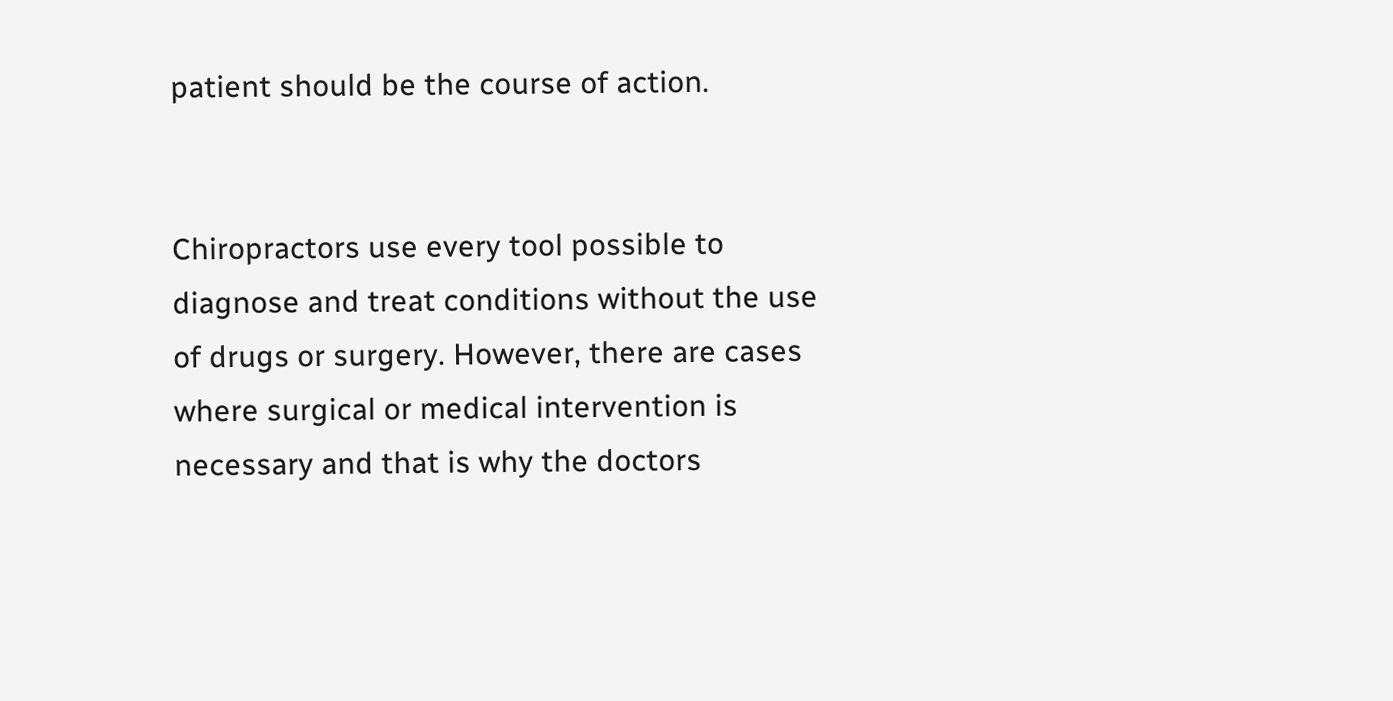patient should be the course of action.


Chiropractors use every tool possible to diagnose and treat conditions without the use of drugs or surgery. However, there are cases where surgical or medical intervention is necessary and that is why the doctors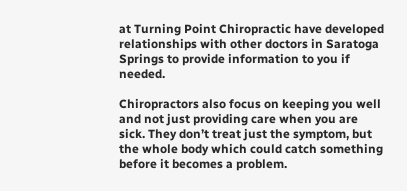at Turning Point Chiropractic have developed relationships with other doctors in Saratoga Springs to provide information to you if needed.

Chiropractors also focus on keeping you well and not just providing care when you are sick. They don’t treat just the symptom, but the whole body which could catch something before it becomes a problem.